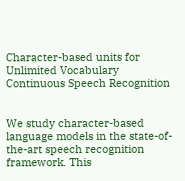Character-based units for Unlimited Vocabulary Continuous Speech Recognition


We study character-based language models in the state-of-the-art speech recognition framework. This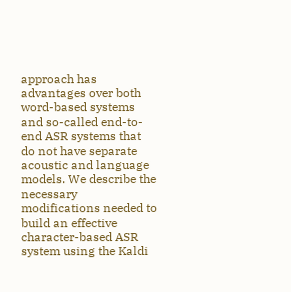approach has advantages over both word-based systems and so-called end-to-end ASR systems that do not have separate acoustic and language models. We describe the necessary modifications needed to build an effective character-based ASR system using the Kaldi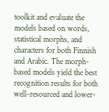toolkit and evaluate the models based on words, statistical morphs, and characters for both Finnish and Arabic. The morph-based models yield the best recognition results for both well-resourced and lower-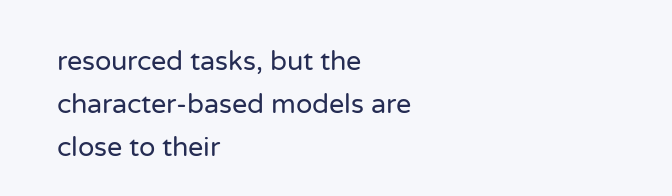resourced tasks, but the character-based models are close to their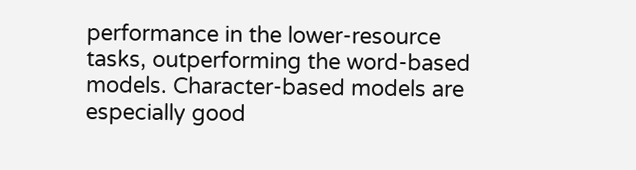performance in the lower-resource tasks, outperforming the word-based models. Character-based models are especially good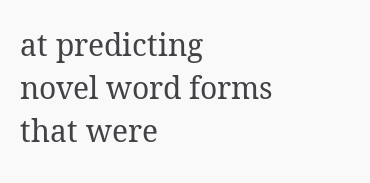at predicting novel word forms that were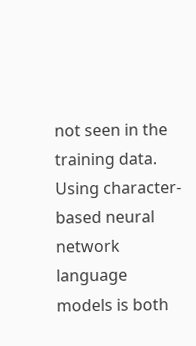not seen in the training data. Using character-based neural network language models is both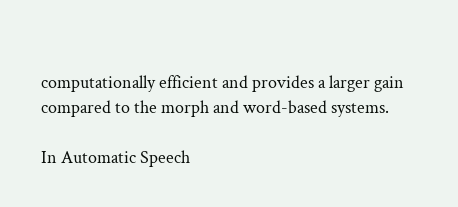computationally efficient and provides a larger gain compared to the morph and word-based systems.

In Automatic Speech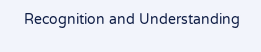Recognition and Understanding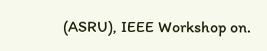(ASRU), IEEE Workshop on.